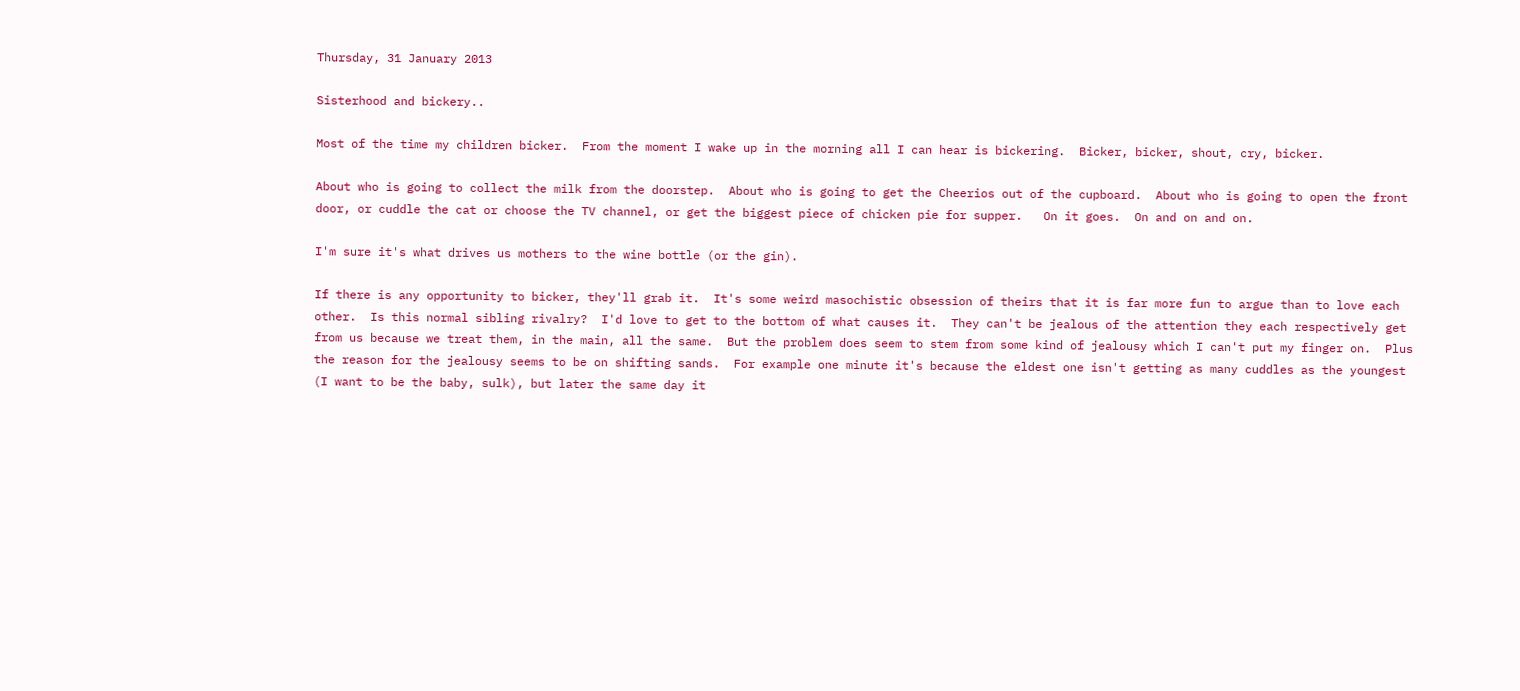Thursday, 31 January 2013

Sisterhood and bickery..

Most of the time my children bicker.  From the moment I wake up in the morning all I can hear is bickering.  Bicker, bicker, shout, cry, bicker.

About who is going to collect the milk from the doorstep.  About who is going to get the Cheerios out of the cupboard.  About who is going to open the front door, or cuddle the cat or choose the TV channel, or get the biggest piece of chicken pie for supper.   On it goes.  On and on and on.

I'm sure it's what drives us mothers to the wine bottle (or the gin).

If there is any opportunity to bicker, they'll grab it.  It's some weird masochistic obsession of theirs that it is far more fun to argue than to love each other.  Is this normal sibling rivalry?  I'd love to get to the bottom of what causes it.  They can't be jealous of the attention they each respectively get from us because we treat them, in the main, all the same.  But the problem does seem to stem from some kind of jealousy which I can't put my finger on.  Plus the reason for the jealousy seems to be on shifting sands.  For example one minute it's because the eldest one isn't getting as many cuddles as the youngest (I want to be the baby, sulk), but later the same day it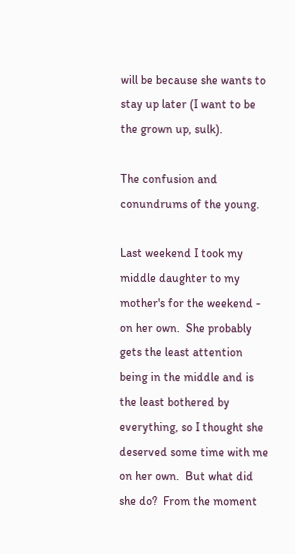will be because she wants to stay up later (I want to be the grown up, sulk).

The confusion and conundrums of the young.

Last weekend I took my middle daughter to my mother's for the weekend - on her own.  She probably gets the least attention being in the middle and is the least bothered by everything, so I thought she deserved some time with me on her own.  But what did she do?  From the moment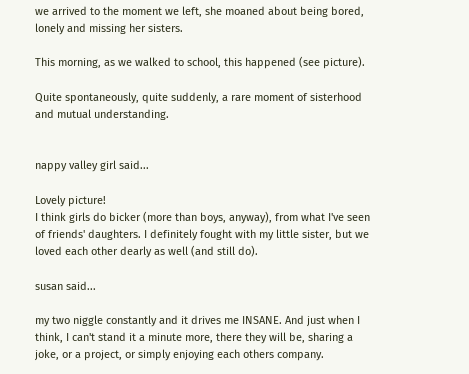we arrived to the moment we left, she moaned about being bored, lonely and missing her sisters.

This morning, as we walked to school, this happened (see picture).

Quite spontaneously, quite suddenly, a rare moment of sisterhood and mutual understanding.


nappy valley girl said...

Lovely picture!
I think girls do bicker (more than boys, anyway), from what I've seen of friends' daughters. I definitely fought with my little sister, but we loved each other dearly as well (and still do).

susan said...

my two niggle constantly and it drives me INSANE. And just when I think, I can't stand it a minute more, there they will be, sharing a joke, or a project, or simply enjoying each others company.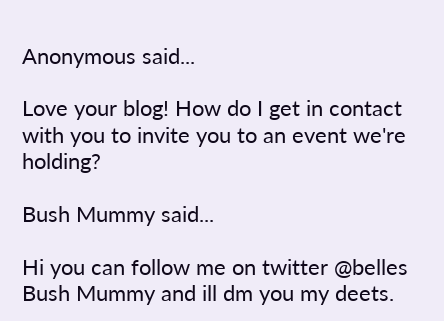Anonymous said...

Love your blog! How do I get in contact with you to invite you to an event we're holding?

Bush Mummy said...

Hi you can follow me on twitter @belles Bush Mummy and ill dm you my deets.